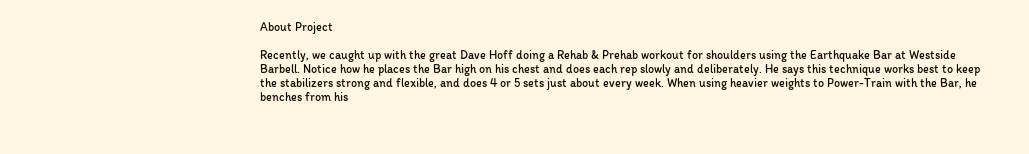About Project

Recently, we caught up with the great Dave Hoff doing a Rehab & Prehab workout for shoulders using the Earthquake Bar at Westside Barbell. Notice how he places the Bar high on his chest and does each rep slowly and deliberately. He says this technique works best to keep the stabilizers strong and flexible, and does 4 or 5 sets just about every week. When using heavier weights to Power-Train with the Bar, he benches from his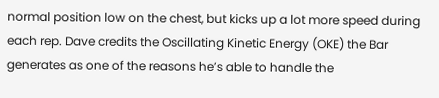normal position low on the chest, but kicks up a lot more speed during each rep. Dave credits the Oscillating Kinetic Energy (OKE) the Bar generates as one of the reasons he’s able to handle the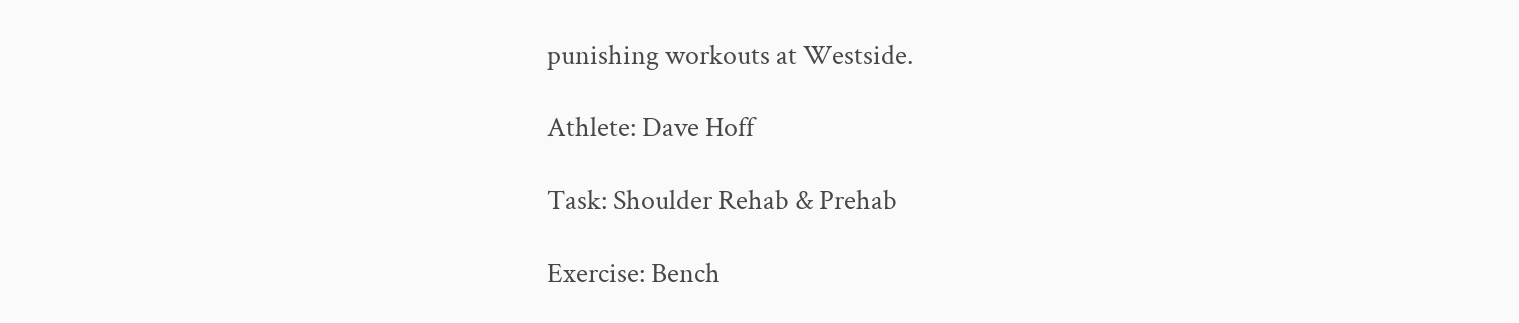punishing workouts at Westside.

Athlete: Dave Hoff

Task: Shoulder Rehab & Prehab

Exercise: Bench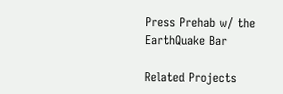Press Prehab w/ the  EarthQuake Bar

Related Projects